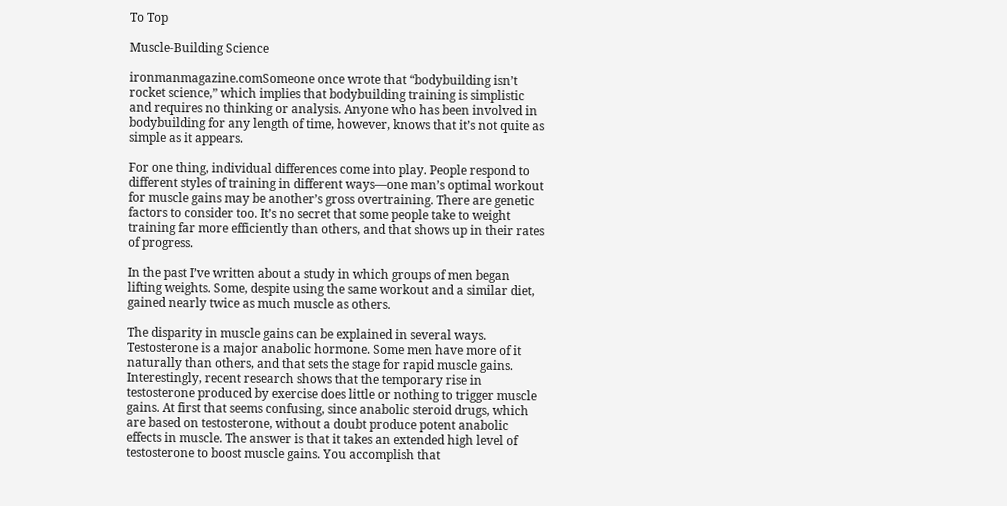To Top

Muscle-Building Science

ironmanmagazine.comSomeone once wrote that “bodybuilding isn’t rocket science,” which implies that bodybuilding training is simplistic and requires no thinking or analysis. Anyone who has been involved in bodybuilding for any length of time, however, knows that it’s not quite as simple as it appears.

For one thing, individual differences come into play. People respond to different styles of training in different ways—one man’s optimal workout for muscle gains may be another’s gross overtraining. There are genetic factors to consider too. It’s no secret that some people take to weight training far more efficiently than others, and that shows up in their rates of progress.

In the past I’ve written about a study in which groups of men began lifting weights. Some, despite using the same workout and a similar diet, gained nearly twice as much muscle as others.

The disparity in muscle gains can be explained in several ways. Testosterone is a major anabolic hormone. Some men have more of it naturally than others, and that sets the stage for rapid muscle gains. Interestingly, recent research shows that the temporary rise in testosterone produced by exercise does little or nothing to trigger muscle gains. At first that seems confusing, since anabolic steroid drugs, which are based on testosterone, without a doubt produce potent anabolic effects in muscle. The answer is that it takes an extended high level of testosterone to boost muscle gains. You accomplish that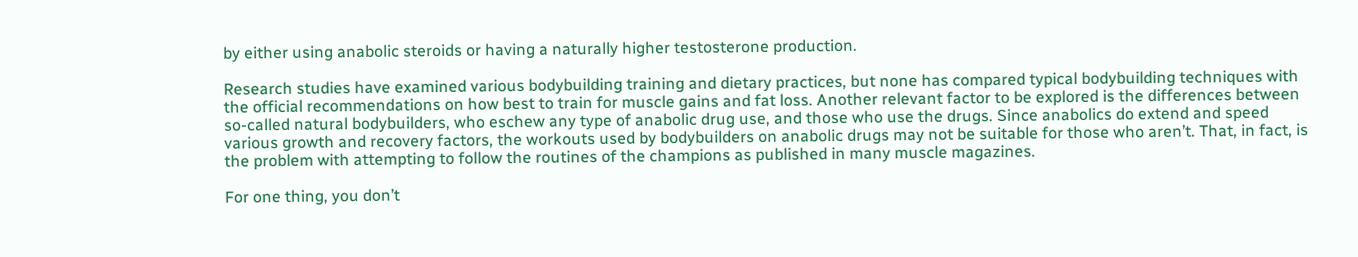by either using anabolic steroids or having a naturally higher testosterone production.

Research studies have examined various bodybuilding training and dietary practices, but none has compared typical bodybuilding techniques with the official recommendations on how best to train for muscle gains and fat loss. Another relevant factor to be explored is the differences between so-called natural bodybuilders, who eschew any type of anabolic drug use, and those who use the drugs. Since anabolics do extend and speed various growth and recovery factors, the workouts used by bodybuilders on anabolic drugs may not be suitable for those who aren’t. That, in fact, is the problem with attempting to follow the routines of the champions as published in many muscle magazines.

For one thing, you don’t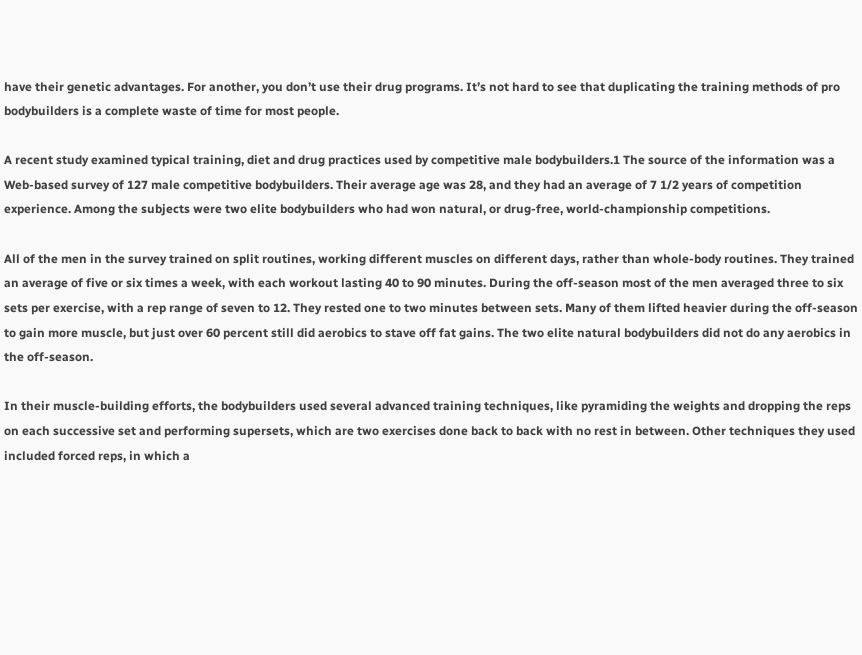have their genetic advantages. For another, you don’t use their drug programs. It’s not hard to see that duplicating the training methods of pro bodybuilders is a complete waste of time for most people.

A recent study examined typical training, diet and drug practices used by competitive male bodybuilders.1 The source of the information was a Web-based survey of 127 male competitive bodybuilders. Their average age was 28, and they had an average of 7 1/2 years of competition experience. Among the subjects were two elite bodybuilders who had won natural, or drug-free, world-championship competitions.

All of the men in the survey trained on split routines, working different muscles on different days, rather than whole-body routines. They trained an average of five or six times a week, with each workout lasting 40 to 90 minutes. During the off-season most of the men averaged three to six sets per exercise, with a rep range of seven to 12. They rested one to two minutes between sets. Many of them lifted heavier during the off-season to gain more muscle, but just over 60 percent still did aerobics to stave off fat gains. The two elite natural bodybuilders did not do any aerobics in the off-season.

In their muscle-building efforts, the bodybuilders used several advanced training techniques, like pyramiding the weights and dropping the reps on each successive set and performing supersets, which are two exercises done back to back with no rest in between. Other techniques they used included forced reps, in which a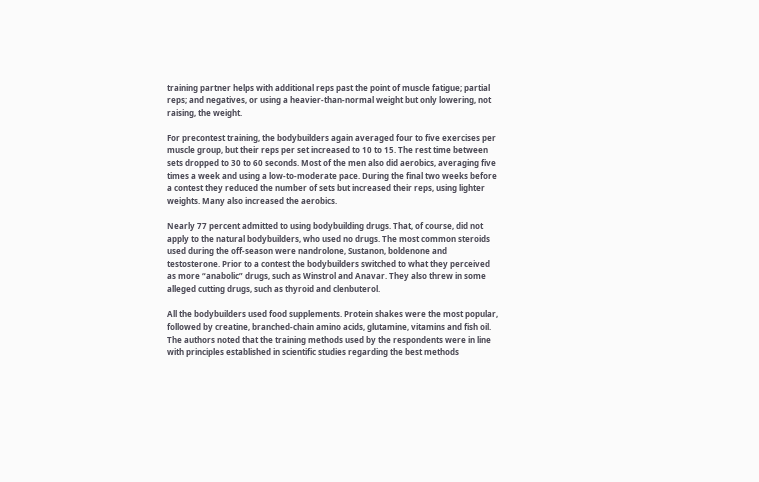training partner helps with additional reps past the point of muscle fatigue; partial reps; and negatives, or using a heavier-than-normal weight but only lowering, not raising, the weight.

For precontest training, the bodybuilders again averaged four to five exercises per muscle group, but their reps per set increased to 10 to 15. The rest time between sets dropped to 30 to 60 seconds. Most of the men also did aerobics, averaging five times a week and using a low-to-moderate pace. During the final two weeks before a contest they reduced the number of sets but increased their reps, using lighter weights. Many also increased the aerobics.

Nearly 77 percent admitted to using bodybuilding drugs. That, of course, did not apply to the natural bodybuilders, who used no drugs. The most common steroids used during the off-season were nandrolone, Sustanon, boldenone and testosterone. Prior to a contest the bodybuilders switched to what they perceived as more “anabolic” drugs, such as Winstrol and Anavar. They also threw in some alleged cutting drugs, such as thyroid and clenbuterol.

All the bodybuilders used food supplements. Protein shakes were the most popular, followed by creatine, branched-chain amino acids, glutamine, vitamins and fish oil. The authors noted that the training methods used by the respondents were in line with principles established in scientific studies regarding the best methods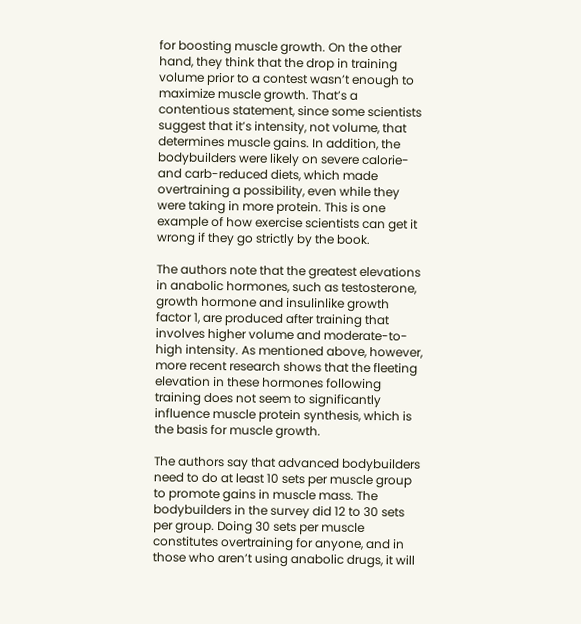for boosting muscle growth. On the other hand, they think that the drop in training volume prior to a contest wasn’t enough to maximize muscle growth. That’s a contentious statement, since some scientists suggest that it’s intensity, not volume, that determines muscle gains. In addition, the bodybuilders were likely on severe calorie- and carb-reduced diets, which made overtraining a possibility, even while they were taking in more protein. This is one example of how exercise scientists can get it wrong if they go strictly by the book.

The authors note that the greatest elevations in anabolic hormones, such as testosterone, growth hormone and insulinlike growth factor 1, are produced after training that involves higher volume and moderate-to-high intensity. As mentioned above, however, more recent research shows that the fleeting elevation in these hormones following training does not seem to significantly influence muscle protein synthesis, which is the basis for muscle growth.

The authors say that advanced bodybuilders need to do at least 10 sets per muscle group to promote gains in muscle mass. The bodybuilders in the survey did 12 to 30 sets per group. Doing 30 sets per muscle constitutes overtraining for anyone, and in those who aren’t using anabolic drugs, it will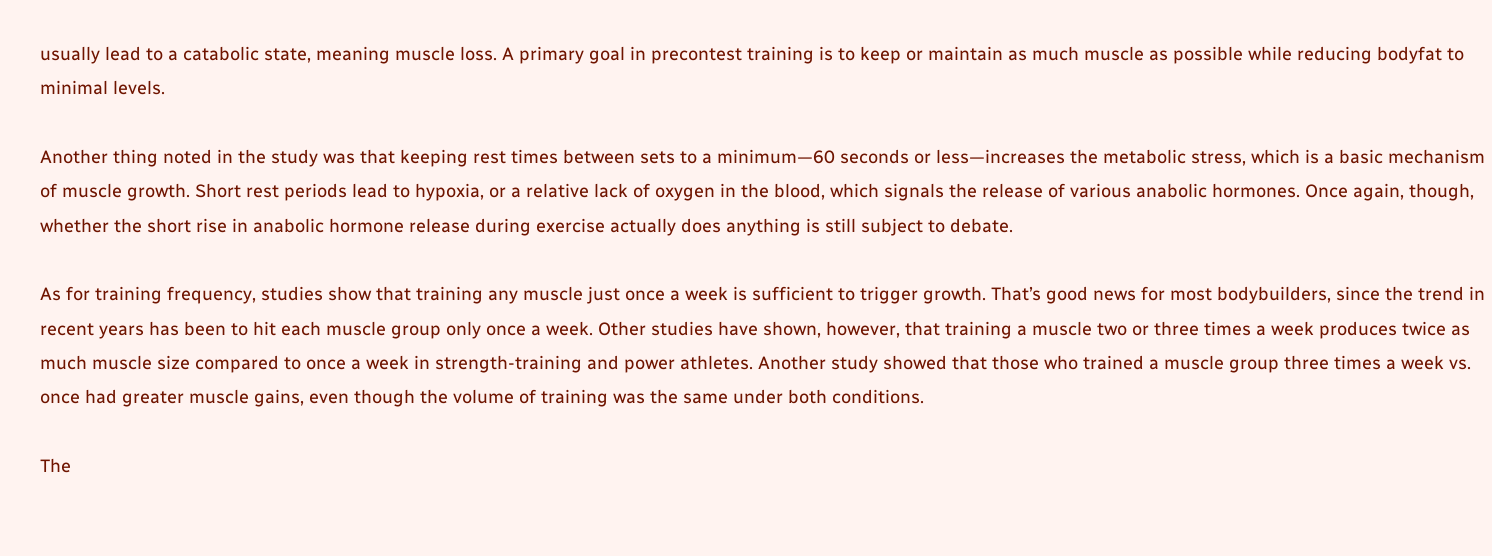usually lead to a catabolic state, meaning muscle loss. A primary goal in precontest training is to keep or maintain as much muscle as possible while reducing bodyfat to minimal levels.

Another thing noted in the study was that keeping rest times between sets to a minimum—60 seconds or less—increases the metabolic stress, which is a basic mechanism of muscle growth. Short rest periods lead to hypoxia, or a relative lack of oxygen in the blood, which signals the release of various anabolic hormones. Once again, though, whether the short rise in anabolic hormone release during exercise actually does anything is still subject to debate.

As for training frequency, studies show that training any muscle just once a week is sufficient to trigger growth. That’s good news for most bodybuilders, since the trend in recent years has been to hit each muscle group only once a week. Other studies have shown, however, that training a muscle two or three times a week produces twice as much muscle size compared to once a week in strength-training and power athletes. Another study showed that those who trained a muscle group three times a week vs. once had greater muscle gains, even though the volume of training was the same under both conditions.

The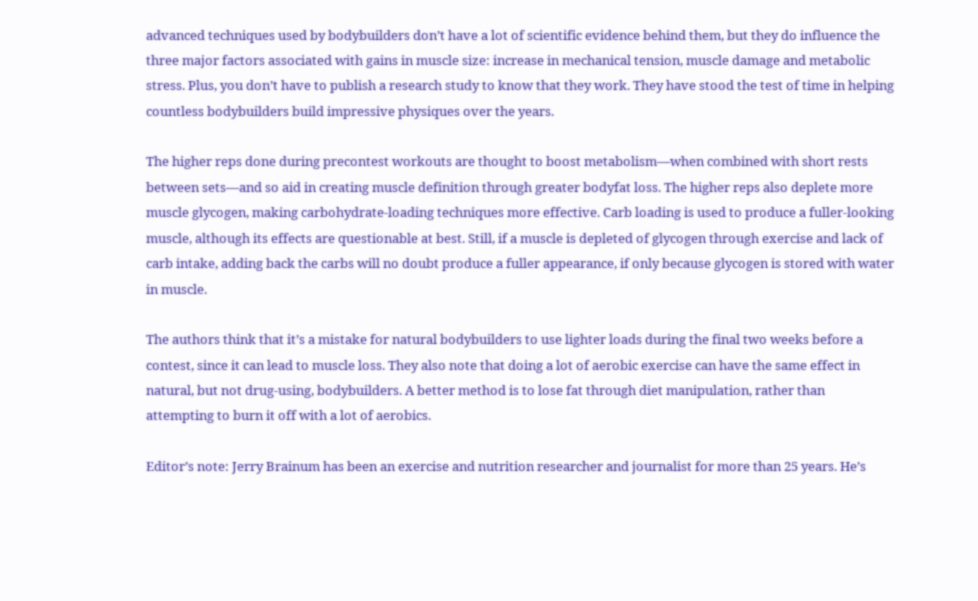advanced techniques used by bodybuilders don’t have a lot of scientific evidence behind them, but they do influence the three major factors associated with gains in muscle size: increase in mechanical tension, muscle damage and metabolic stress. Plus, you don’t have to publish a research study to know that they work. They have stood the test of time in helping countless bodybuilders build impressive physiques over the years.

The higher reps done during precontest workouts are thought to boost metabolism—when combined with short rests between sets—and so aid in creating muscle definition through greater bodyfat loss. The higher reps also deplete more muscle glycogen, making carbohydrate-loading techniques more effective. Carb loading is used to produce a fuller-looking muscle, although its effects are questionable at best. Still, if a muscle is depleted of glycogen through exercise and lack of carb intake, adding back the carbs will no doubt produce a fuller appearance, if only because glycogen is stored with water in muscle.

The authors think that it’s a mistake for natural bodybuilders to use lighter loads during the final two weeks before a contest, since it can lead to muscle loss. They also note that doing a lot of aerobic exercise can have the same effect in natural, but not drug-using, bodybuilders. A better method is to lose fat through diet manipulation, rather than attempting to burn it off with a lot of aerobics.

Editor’s note: Jerry Brainum has been an exercise and nutrition researcher and journalist for more than 25 years. He’s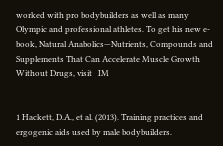worked with pro bodybuilders as well as many Olympic and professional athletes. To get his new e-book, Natural Anabolics—Nutrients, Compounds and Supplements That Can Accelerate Muscle Growth Without Drugs, visit   IM


1 Hackett, D.A., et al. (2013). Training practices and ergogenic aids used by male bodybuilders.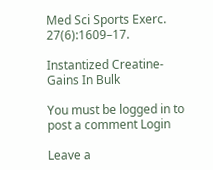Med Sci Sports Exerc. 27(6):1609–17.

Instantized Creatine- Gains In Bulk

You must be logged in to post a comment Login

Leave a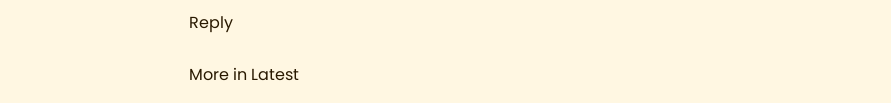Reply

More in Latest